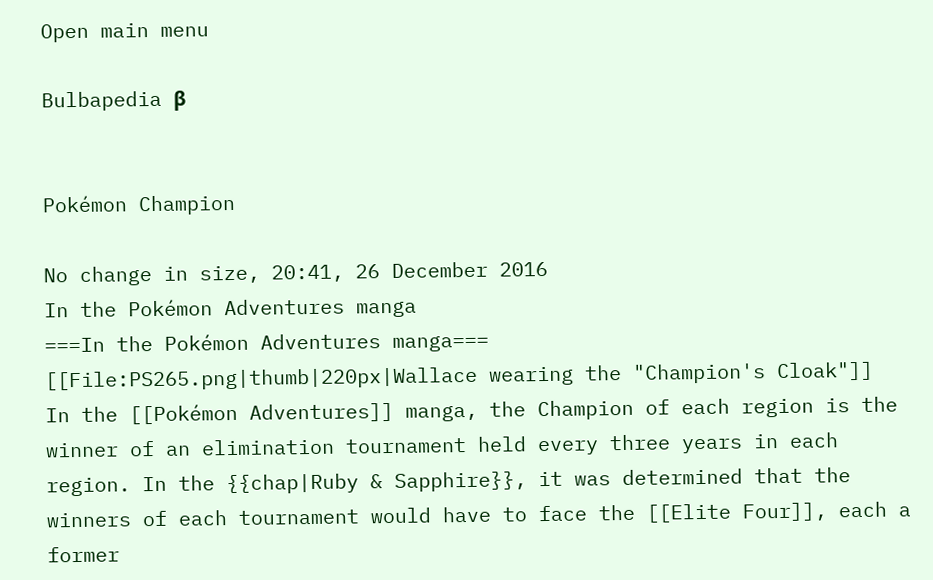Open main menu

Bulbapedia β


Pokémon Champion

No change in size, 20:41, 26 December 2016
In the Pokémon Adventures manga
===In the Pokémon Adventures manga===
[[File:PS265.png|thumb|220px|Wallace wearing the "Champion's Cloak"]]
In the [[Pokémon Adventures]] manga, the Champion of each region is the winner of an elimination tournament held every three years in each region. In the {{chap|Ruby & Sapphire}}, it was determined that the winners of each tournament would have to face the [[Elite Four]], each a former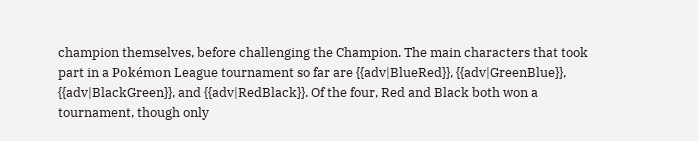champion themselves, before challenging the Champion. The main characters that took part in a Pokémon League tournament so far are {{adv|BlueRed}}, {{adv|GreenBlue}}, {{adv|BlackGreen}}, and {{adv|RedBlack}}. Of the four, Red and Black both won a tournament, though only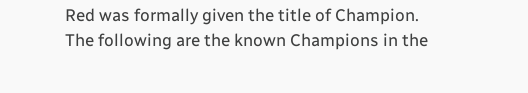Red was formally given the title of Champion.
The following are the known Champions in the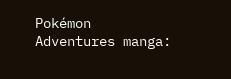Pokémon Adventures manga: